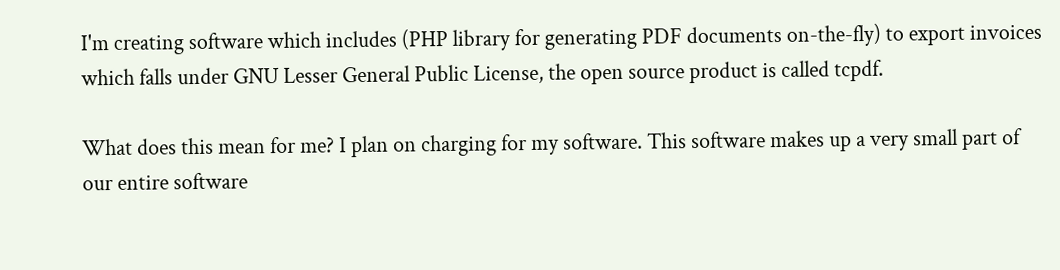I'm creating software which includes (PHP library for generating PDF documents on-the-fly) to export invoices which falls under GNU Lesser General Public License, the open source product is called tcpdf.

What does this mean for me? I plan on charging for my software. This software makes up a very small part of our entire software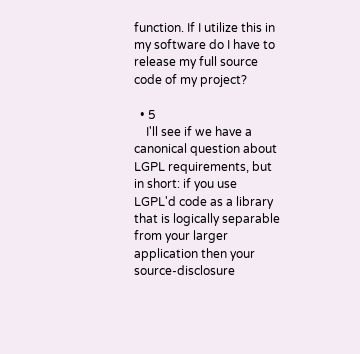function. If I utilize this in my software do I have to release my full source code of my project?

  • 5
    I'll see if we have a canonical question about LGPL requirements, but in short: if you use LGPL'd code as a library that is logically separable from your larger application then your source-disclosure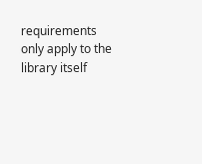requirements only apply to the library itself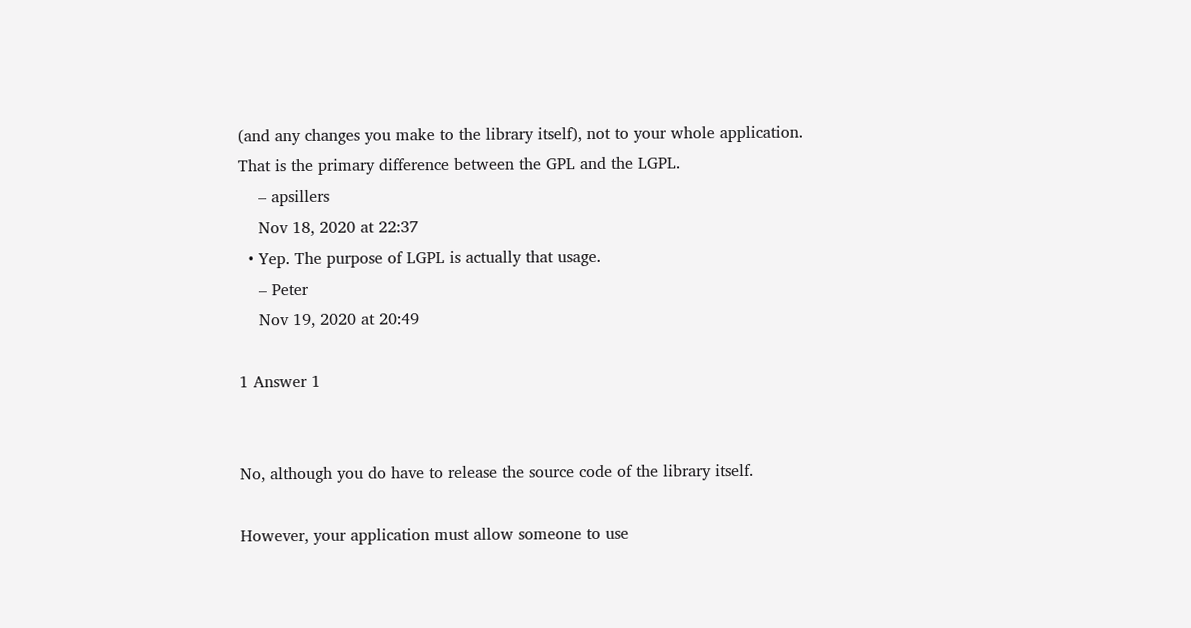(and any changes you make to the library itself), not to your whole application. That is the primary difference between the GPL and the LGPL.
    – apsillers
    Nov 18, 2020 at 22:37
  • Yep. The purpose of LGPL is actually that usage.
    – Peter
    Nov 19, 2020 at 20:49

1 Answer 1


No, although you do have to release the source code of the library itself.

However, your application must allow someone to use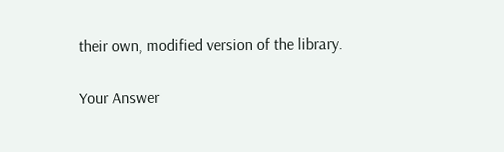their own, modified version of the library.

Your Answer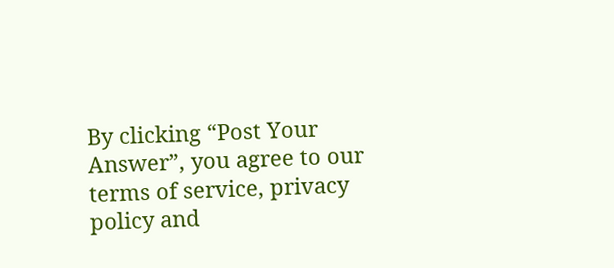By clicking “Post Your Answer”, you agree to our terms of service, privacy policy and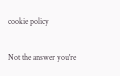cookie policy

Not the answer you're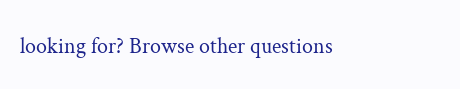looking for? Browse other questions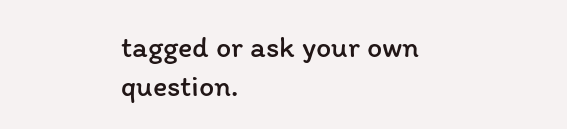tagged or ask your own question.